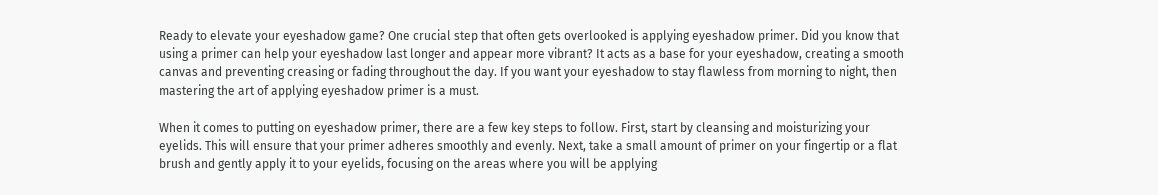Ready to elevate your eyeshadow game? One crucial step that often gets overlooked is applying eyeshadow primer. Did you know that using a primer can help your eyeshadow last longer and appear more vibrant? It acts as a base for your eyeshadow, creating a smooth canvas and preventing creasing or fading throughout the day. If you want your eyeshadow to stay flawless from morning to night, then mastering the art of applying eyeshadow primer is a must.

When it comes to putting on eyeshadow primer, there are a few key steps to follow. First, start by cleansing and moisturizing your eyelids. This will ensure that your primer adheres smoothly and evenly. Next, take a small amount of primer on your fingertip or a flat brush and gently apply it to your eyelids, focusing on the areas where you will be applying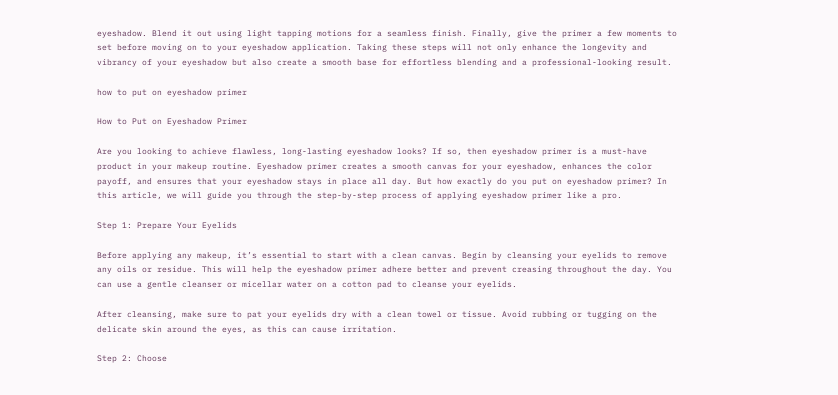eyeshadow. Blend it out using light tapping motions for a seamless finish. Finally, give the primer a few moments to set before moving on to your eyeshadow application. Taking these steps will not only enhance the longevity and vibrancy of your eyeshadow but also create a smooth base for effortless blending and a professional-looking result.

how to put on eyeshadow primer

How to Put on Eyeshadow Primer

Are you looking to achieve flawless, long-lasting eyeshadow looks? If so, then eyeshadow primer is a must-have product in your makeup routine. Eyeshadow primer creates a smooth canvas for your eyeshadow, enhances the color payoff, and ensures that your eyeshadow stays in place all day. But how exactly do you put on eyeshadow primer? In this article, we will guide you through the step-by-step process of applying eyeshadow primer like a pro.

Step 1: Prepare Your Eyelids

Before applying any makeup, it’s essential to start with a clean canvas. Begin by cleansing your eyelids to remove any oils or residue. This will help the eyeshadow primer adhere better and prevent creasing throughout the day. You can use a gentle cleanser or micellar water on a cotton pad to cleanse your eyelids.

After cleansing, make sure to pat your eyelids dry with a clean towel or tissue. Avoid rubbing or tugging on the delicate skin around the eyes, as this can cause irritation.

Step 2: Choose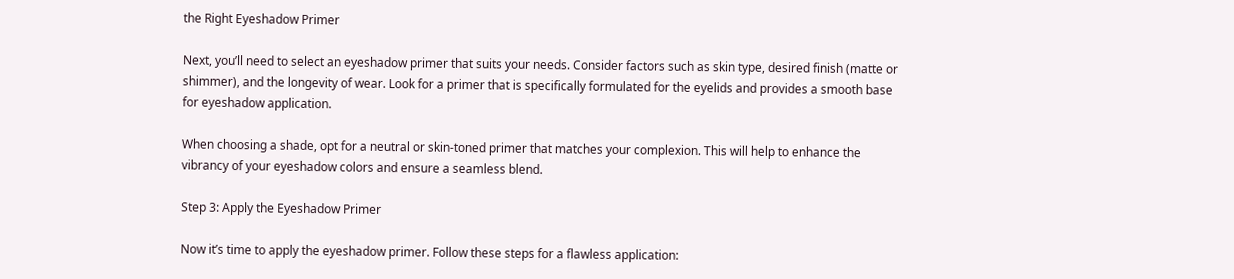the Right Eyeshadow Primer

Next, you’ll need to select an eyeshadow primer that suits your needs. Consider factors such as skin type, desired finish (matte or shimmer), and the longevity of wear. Look for a primer that is specifically formulated for the eyelids and provides a smooth base for eyeshadow application.

When choosing a shade, opt for a neutral or skin-toned primer that matches your complexion. This will help to enhance the vibrancy of your eyeshadow colors and ensure a seamless blend.

Step 3: Apply the Eyeshadow Primer

Now it’s time to apply the eyeshadow primer. Follow these steps for a flawless application: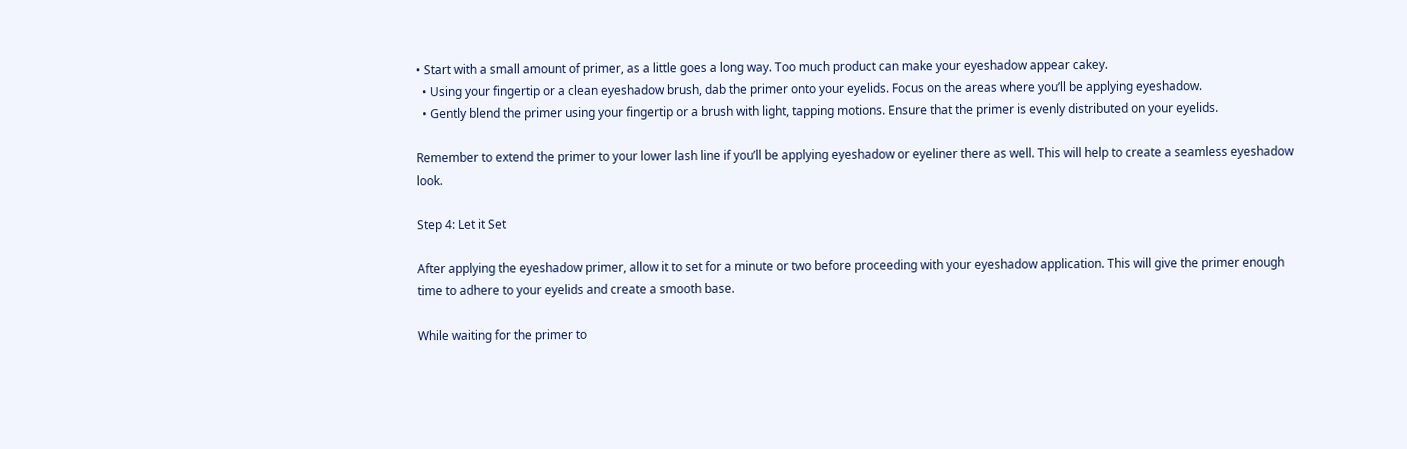• Start with a small amount of primer, as a little goes a long way. Too much product can make your eyeshadow appear cakey.
  • Using your fingertip or a clean eyeshadow brush, dab the primer onto your eyelids. Focus on the areas where you’ll be applying eyeshadow.
  • Gently blend the primer using your fingertip or a brush with light, tapping motions. Ensure that the primer is evenly distributed on your eyelids.

Remember to extend the primer to your lower lash line if you’ll be applying eyeshadow or eyeliner there as well. This will help to create a seamless eyeshadow look.

Step 4: Let it Set

After applying the eyeshadow primer, allow it to set for a minute or two before proceeding with your eyeshadow application. This will give the primer enough time to adhere to your eyelids and create a smooth base.

While waiting for the primer to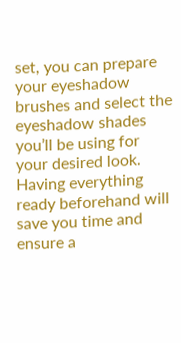set, you can prepare your eyeshadow brushes and select the eyeshadow shades you’ll be using for your desired look. Having everything ready beforehand will save you time and ensure a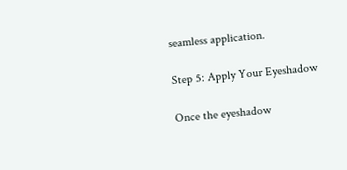seamless application.

Step 5: Apply Your Eyeshadow

Once the eyeshadow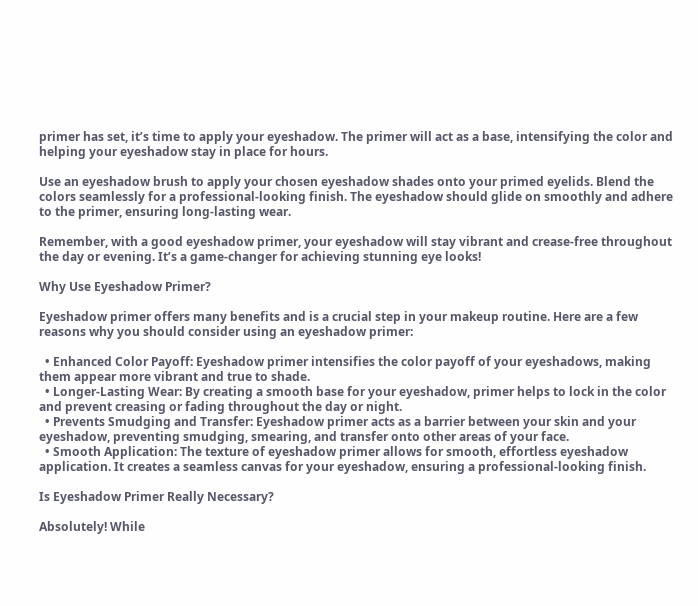primer has set, it’s time to apply your eyeshadow. The primer will act as a base, intensifying the color and helping your eyeshadow stay in place for hours.

Use an eyeshadow brush to apply your chosen eyeshadow shades onto your primed eyelids. Blend the colors seamlessly for a professional-looking finish. The eyeshadow should glide on smoothly and adhere to the primer, ensuring long-lasting wear.

Remember, with a good eyeshadow primer, your eyeshadow will stay vibrant and crease-free throughout the day or evening. It’s a game-changer for achieving stunning eye looks!

Why Use Eyeshadow Primer?

Eyeshadow primer offers many benefits and is a crucial step in your makeup routine. Here are a few reasons why you should consider using an eyeshadow primer:

  • Enhanced Color Payoff: Eyeshadow primer intensifies the color payoff of your eyeshadows, making them appear more vibrant and true to shade.
  • Longer-Lasting Wear: By creating a smooth base for your eyeshadow, primer helps to lock in the color and prevent creasing or fading throughout the day or night.
  • Prevents Smudging and Transfer: Eyeshadow primer acts as a barrier between your skin and your eyeshadow, preventing smudging, smearing, and transfer onto other areas of your face.
  • Smooth Application: The texture of eyeshadow primer allows for smooth, effortless eyeshadow application. It creates a seamless canvas for your eyeshadow, ensuring a professional-looking finish.

Is Eyeshadow Primer Really Necessary?

Absolutely! While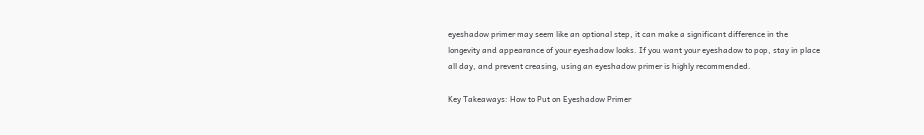eyeshadow primer may seem like an optional step, it can make a significant difference in the longevity and appearance of your eyeshadow looks. If you want your eyeshadow to pop, stay in place all day, and prevent creasing, using an eyeshadow primer is highly recommended.

Key Takeaways: How to Put on Eyeshadow Primer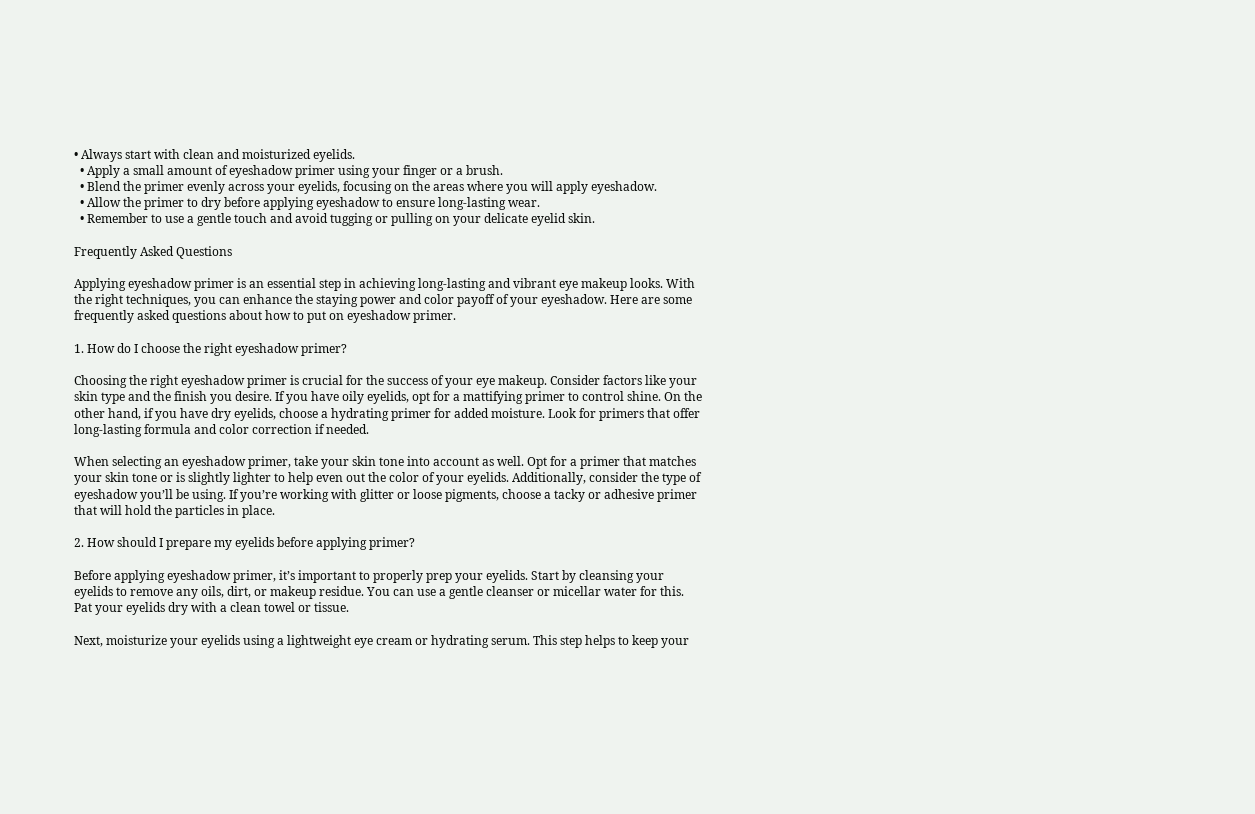• Always start with clean and moisturized eyelids.
  • Apply a small amount of eyeshadow primer using your finger or a brush.
  • Blend the primer evenly across your eyelids, focusing on the areas where you will apply eyeshadow.
  • Allow the primer to dry before applying eyeshadow to ensure long-lasting wear.
  • Remember to use a gentle touch and avoid tugging or pulling on your delicate eyelid skin.

Frequently Asked Questions

Applying eyeshadow primer is an essential step in achieving long-lasting and vibrant eye makeup looks. With the right techniques, you can enhance the staying power and color payoff of your eyeshadow. Here are some frequently asked questions about how to put on eyeshadow primer.

1. How do I choose the right eyeshadow primer?

Choosing the right eyeshadow primer is crucial for the success of your eye makeup. Consider factors like your skin type and the finish you desire. If you have oily eyelids, opt for a mattifying primer to control shine. On the other hand, if you have dry eyelids, choose a hydrating primer for added moisture. Look for primers that offer long-lasting formula and color correction if needed.

When selecting an eyeshadow primer, take your skin tone into account as well. Opt for a primer that matches your skin tone or is slightly lighter to help even out the color of your eyelids. Additionally, consider the type of eyeshadow you’ll be using. If you’re working with glitter or loose pigments, choose a tacky or adhesive primer that will hold the particles in place.

2. How should I prepare my eyelids before applying primer?

Before applying eyeshadow primer, it’s important to properly prep your eyelids. Start by cleansing your eyelids to remove any oils, dirt, or makeup residue. You can use a gentle cleanser or micellar water for this. Pat your eyelids dry with a clean towel or tissue.

Next, moisturize your eyelids using a lightweight eye cream or hydrating serum. This step helps to keep your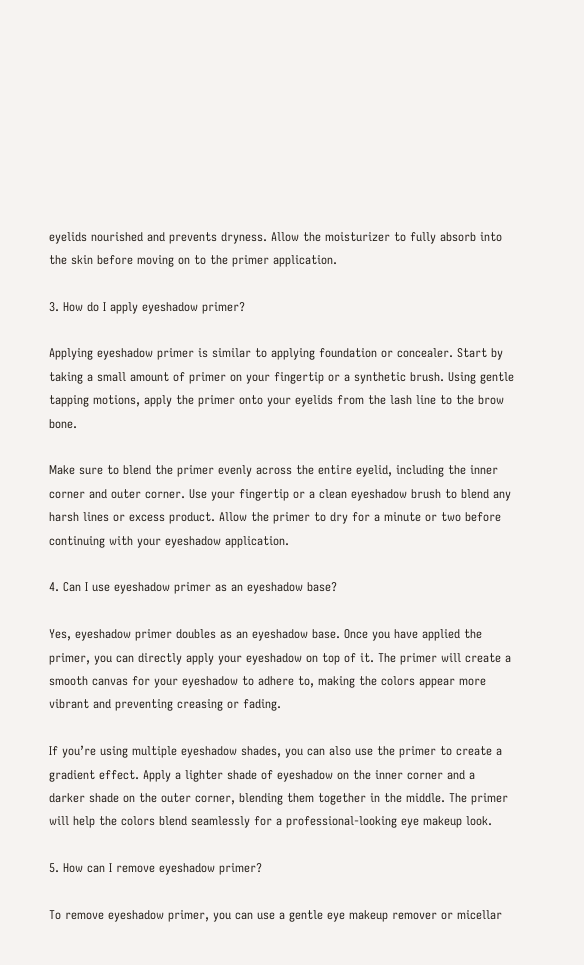eyelids nourished and prevents dryness. Allow the moisturizer to fully absorb into the skin before moving on to the primer application.

3. How do I apply eyeshadow primer?

Applying eyeshadow primer is similar to applying foundation or concealer. Start by taking a small amount of primer on your fingertip or a synthetic brush. Using gentle tapping motions, apply the primer onto your eyelids from the lash line to the brow bone.

Make sure to blend the primer evenly across the entire eyelid, including the inner corner and outer corner. Use your fingertip or a clean eyeshadow brush to blend any harsh lines or excess product. Allow the primer to dry for a minute or two before continuing with your eyeshadow application.

4. Can I use eyeshadow primer as an eyeshadow base?

Yes, eyeshadow primer doubles as an eyeshadow base. Once you have applied the primer, you can directly apply your eyeshadow on top of it. The primer will create a smooth canvas for your eyeshadow to adhere to, making the colors appear more vibrant and preventing creasing or fading.

If you’re using multiple eyeshadow shades, you can also use the primer to create a gradient effect. Apply a lighter shade of eyeshadow on the inner corner and a darker shade on the outer corner, blending them together in the middle. The primer will help the colors blend seamlessly for a professional-looking eye makeup look.

5. How can I remove eyeshadow primer?

To remove eyeshadow primer, you can use a gentle eye makeup remover or micellar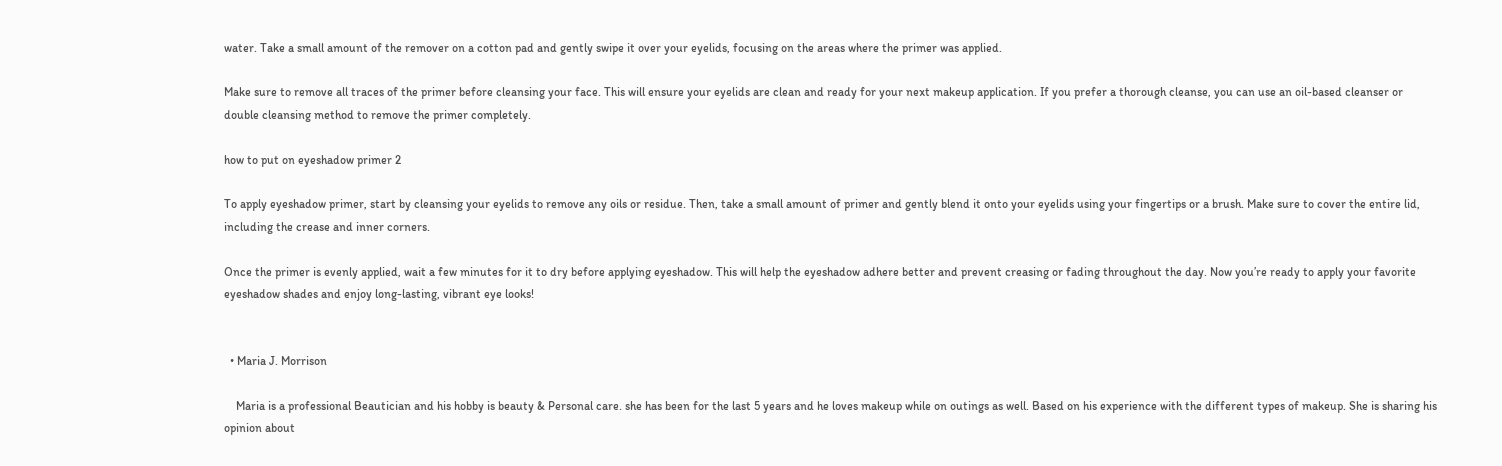water. Take a small amount of the remover on a cotton pad and gently swipe it over your eyelids, focusing on the areas where the primer was applied.

Make sure to remove all traces of the primer before cleansing your face. This will ensure your eyelids are clean and ready for your next makeup application. If you prefer a thorough cleanse, you can use an oil-based cleanser or double cleansing method to remove the primer completely.

how to put on eyeshadow primer 2

To apply eyeshadow primer, start by cleansing your eyelids to remove any oils or residue. Then, take a small amount of primer and gently blend it onto your eyelids using your fingertips or a brush. Make sure to cover the entire lid, including the crease and inner corners.

Once the primer is evenly applied, wait a few minutes for it to dry before applying eyeshadow. This will help the eyeshadow adhere better and prevent creasing or fading throughout the day. Now you’re ready to apply your favorite eyeshadow shades and enjoy long-lasting, vibrant eye looks!


  • Maria J. Morrison

    Maria is a professional Beautician and his hobby is beauty & Personal care. she has been for the last 5 years and he loves makeup while on outings as well. Based on his experience with the different types of makeup. She is sharing his opinion about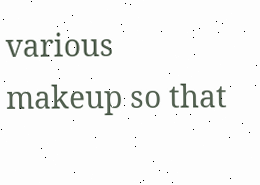various makeup so that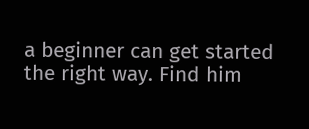a beginner can get started the right way. Find him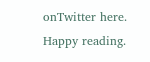onTwitter here. Happy reading.